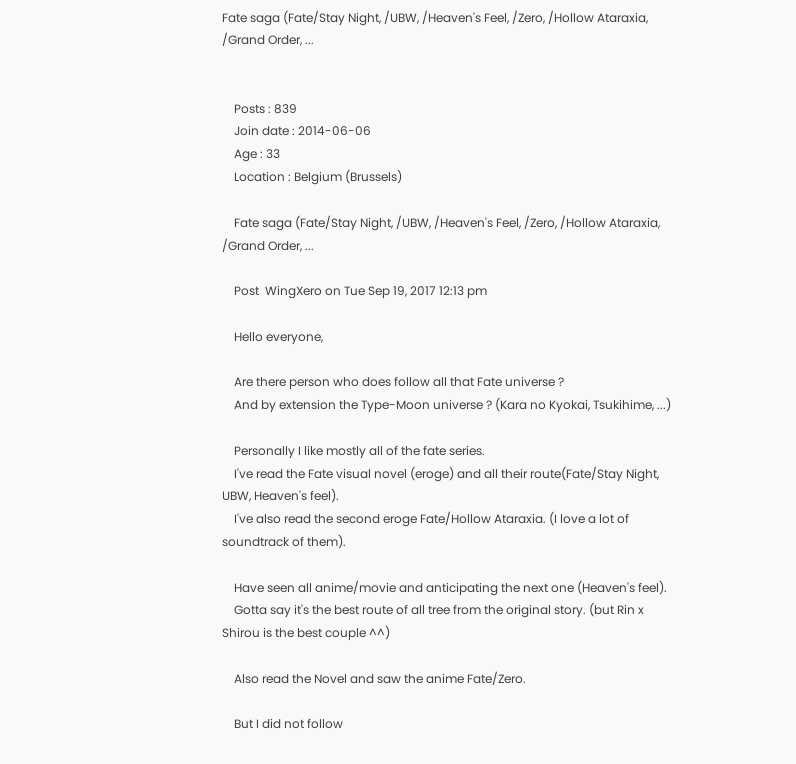Fate saga (Fate/Stay Night, /UBW, /Heaven's Feel, /Zero, /Hollow Ataraxia, /Grand Order, ...


    Posts : 839
    Join date : 2014-06-06
    Age : 33
    Location : Belgium (Brussels)

    Fate saga (Fate/Stay Night, /UBW, /Heaven's Feel, /Zero, /Hollow Ataraxia, /Grand Order, ...

    Post  WingXero on Tue Sep 19, 2017 12:13 pm

    Hello everyone,

    Are there person who does follow all that Fate universe ?
    And by extension the Type-Moon universe ? (Kara no Kyokai, Tsukihime, ...)

    Personally I like mostly all of the fate series.
    I've read the Fate visual novel (eroge) and all their route(Fate/Stay Night, UBW, Heaven's feel).
    I've also read the second eroge Fate/Hollow Ataraxia. (I love a lot of soundtrack of them).

    Have seen all anime/movie and anticipating the next one (Heaven's feel).
    Gotta say it's the best route of all tree from the original story. (but Rin x Shirou is the best couple ^^)

    Also read the Novel and saw the anime Fate/Zero.

    But I did not follow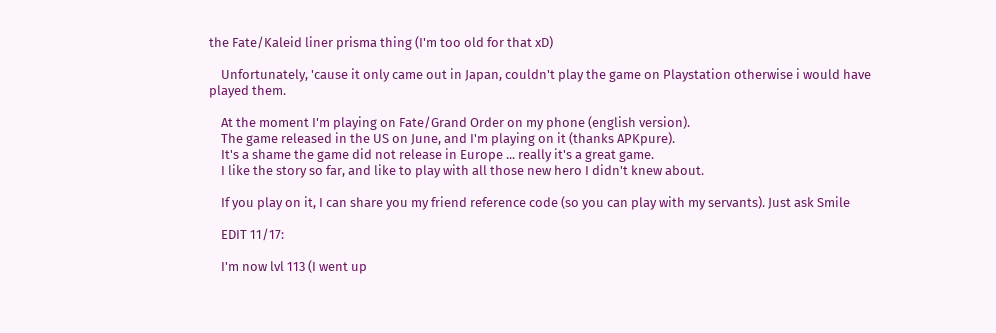the Fate/Kaleid liner prisma thing (I'm too old for that xD)

    Unfortunately, 'cause it only came out in Japan, couldn't play the game on Playstation otherwise i would have played them.

    At the moment I'm playing on Fate/Grand Order on my phone (english version).
    The game released in the US on June, and I'm playing on it (thanks APKpure).
    It's a shame the game did not release in Europe ... really it's a great game.
    I like the story so far, and like to play with all those new hero I didn't knew about.

    If you play on it, I can share you my friend reference code (so you can play with my servants). Just ask Smile

    EDIT 11/17:

    I'm now lvl 113 (I went up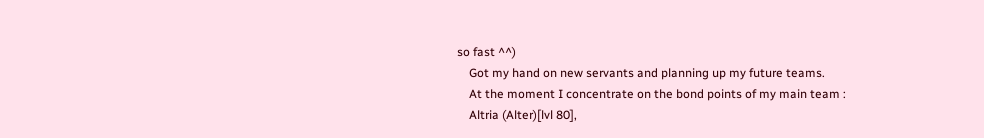so fast ^^)
    Got my hand on new servants and planning up my future teams.
    At the moment I concentrate on the bond points of my main team :
    Altria (Alter)[lvl 80],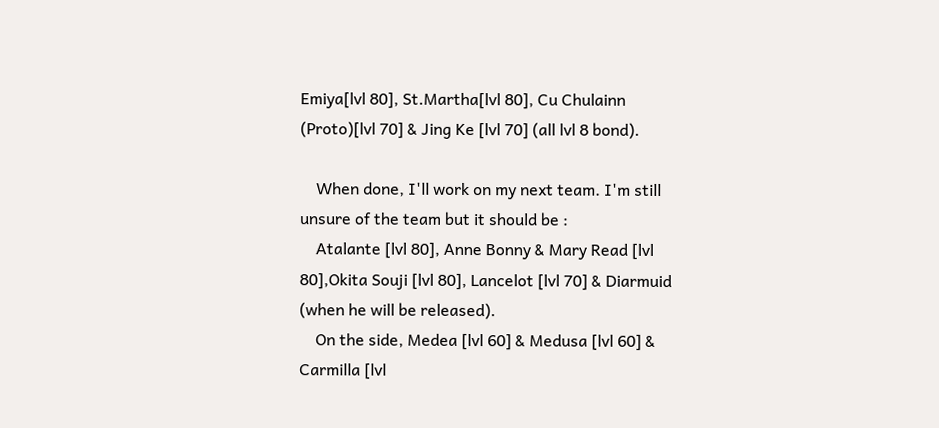Emiya[lvl 80], St.Martha[lvl 80], Cu Chulainn (Proto)[lvl 70] & Jing Ke [lvl 70] (all lvl 8 bond).

    When done, I'll work on my next team. I'm still unsure of the team but it should be :
    Atalante [lvl 80], Anne Bonny & Mary Read [lvl 80],Okita Souji [lvl 80], Lancelot [lvl 70] & Diarmuid (when he will be released).
    On the side, Medea [lvl 60] & Medusa [lvl 60] & Carmilla [lvl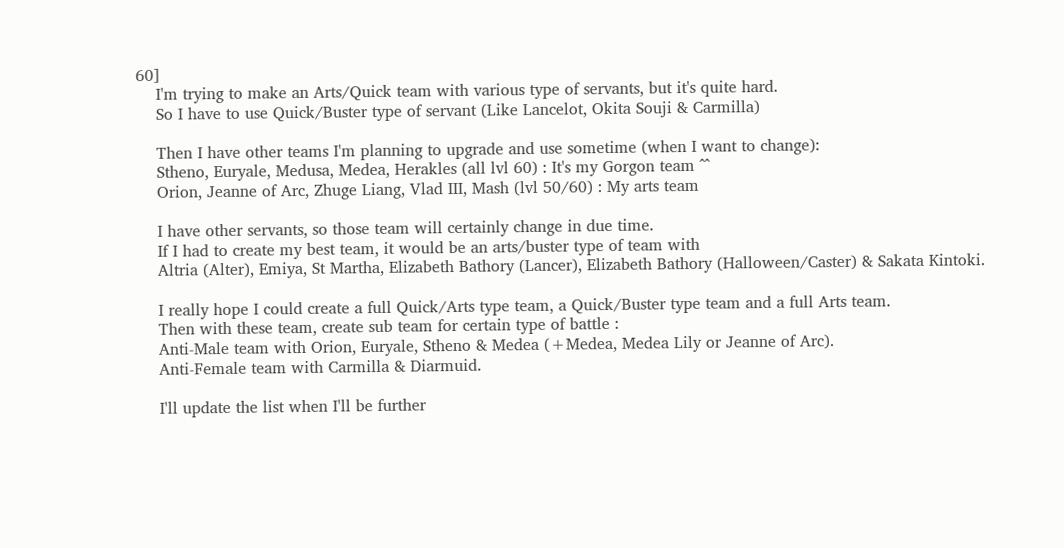60]
    I'm trying to make an Arts/Quick team with various type of servants, but it's quite hard.
    So I have to use Quick/Buster type of servant (Like Lancelot, Okita Souji & Carmilla)

    Then I have other teams I'm planning to upgrade and use sometime (when I want to change):
    Stheno, Euryale, Medusa, Medea, Herakles (all lvl 60) : It's my Gorgon team ^^
    Orion, Jeanne of Arc, Zhuge Liang, Vlad III, Mash (lvl 50/60) : My arts team

    I have other servants, so those team will certainly change in due time.
    If I had to create my best team, it would be an arts/buster type of team with
    Altria (Alter), Emiya, St Martha, Elizabeth Bathory (Lancer), Elizabeth Bathory (Halloween/Caster) & Sakata Kintoki.

    I really hope I could create a full Quick/Arts type team, a Quick/Buster type team and a full Arts team.
    Then with these team, create sub team for certain type of battle :
    Anti-Male team with Orion, Euryale, Stheno & Medea (+Medea, Medea Lily or Jeanne of Arc).
    Anti-Female team with Carmilla & Diarmuid.

    I'll update the list when I'll be further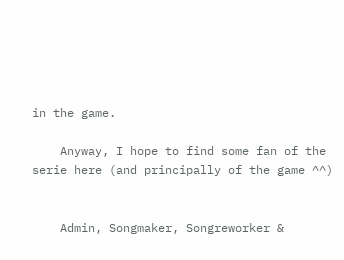in the game.

    Anyway, I hope to find some fan of the serie here (and principally of the game ^^)


    Admin, Songmaker, Songreworker &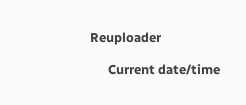Reuploader

      Current date/time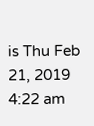is Thu Feb 21, 2019 4:22 am